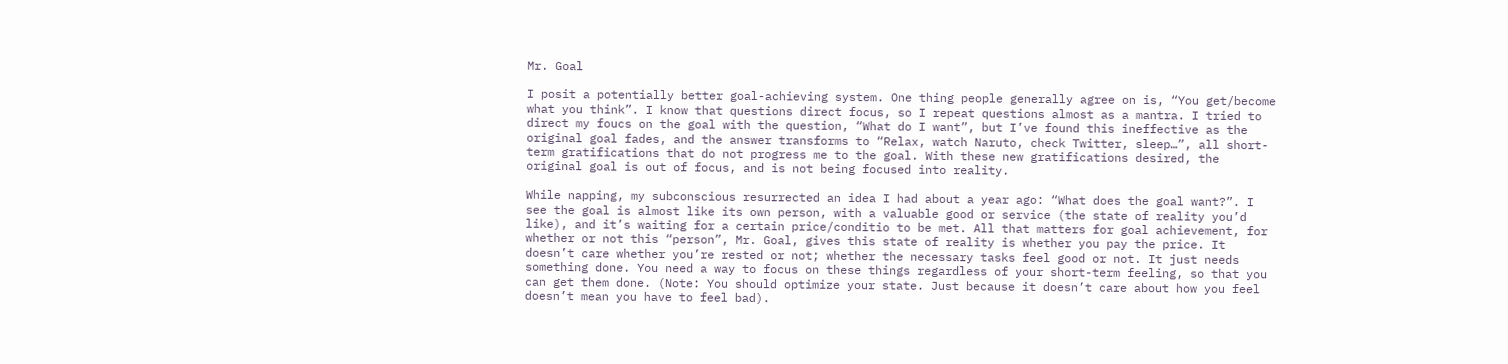Mr. Goal

I posit a potentially better goal-achieving system. One thing people generally agree on is, “You get/become what you think”. I know that questions direct focus, so I repeat questions almost as a mantra. I tried to direct my foucs on the goal with the question, “What do I want”, but I’ve found this ineffective as the original goal fades, and the answer transforms to “Relax, watch Naruto, check Twitter, sleep…”, all short-term gratifications that do not progress me to the goal. With these new gratifications desired, the original goal is out of focus, and is not being focused into reality.

While napping, my subconscious resurrected an idea I had about a year ago: “What does the goal want?”. I see the goal is almost like its own person, with a valuable good or service (the state of reality you’d like), and it’s waiting for a certain price/conditio to be met. All that matters for goal achievement, for whether or not this “person”, Mr. Goal, gives this state of reality is whether you pay the price. It doesn’t care whether you’re rested or not; whether the necessary tasks feel good or not. It just needs something done. You need a way to focus on these things regardless of your short-term feeling, so that you can get them done. (Note: You should optimize your state. Just because it doesn’t care about how you feel doesn’t mean you have to feel bad).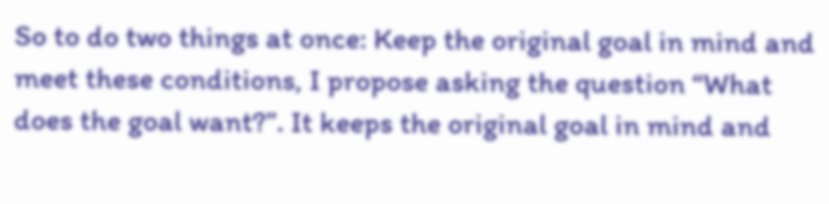So to do two things at once: Keep the original goal in mind and meet these conditions, I propose asking the question “What does the goal want?”. It keeps the original goal in mind and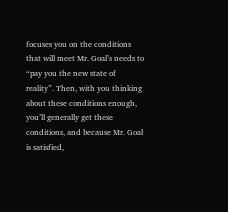focuses you on the conditions that will meet Mr. Goal’s needs to “pay you the new state of reality”. Then, with you thinking about these conditions enough, you’ll generally get these conditions, and because Mr. Goal is satisfied,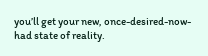you’ll get your new, once-desired-now-had state of reality.